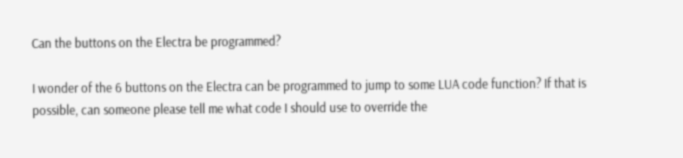Can the buttons on the Electra be programmed?

I wonder of the 6 buttons on the Electra can be programmed to jump to some LUA code function? If that is possible, can someone please tell me what code I should use to override the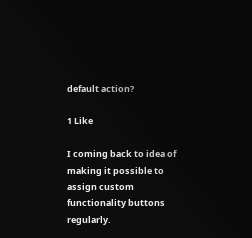default action?

1 Like

I coming back to idea of making it possible to assign custom functionality buttons regularly.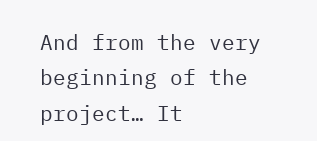And from the very beginning of the project… It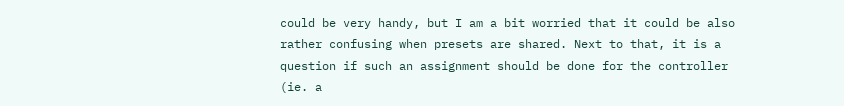could be very handy, but I am a bit worried that it could be also rather confusing when presets are shared. Next to that, it is a question if such an assignment should be done for the controller (ie. a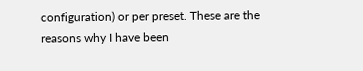configuration) or per preset. These are the reasons why I have been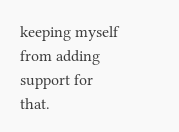keeping myself from adding support for that.